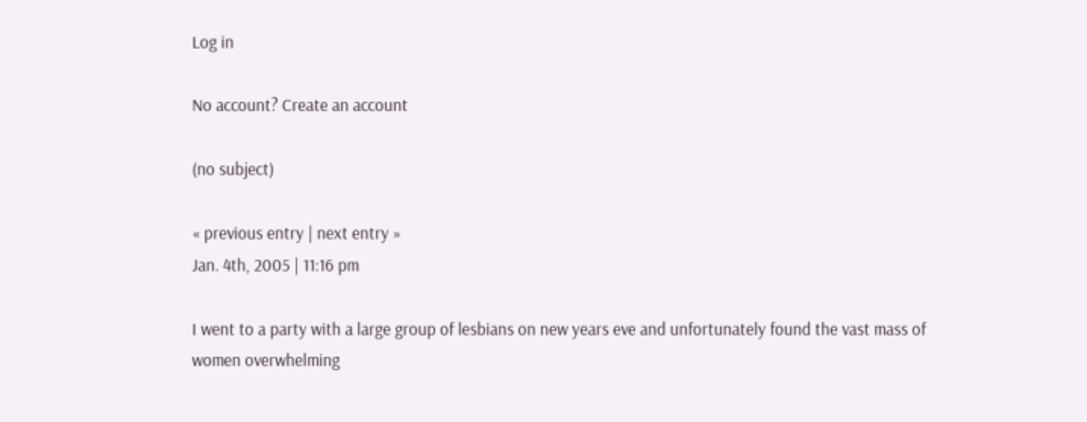Log in

No account? Create an account

(no subject)

« previous entry | next entry »
Jan. 4th, 2005 | 11:16 pm

I went to a party with a large group of lesbians on new years eve and unfortunately found the vast mass of women overwhelming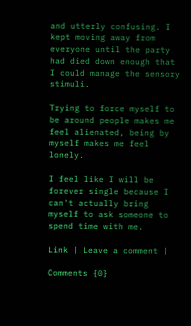and utterly confusing. I kept moving away from everyone until the party had died down enough that I could manage the sensory stimuli.

Trying to force myself to be around people makes me feel alienated, being by myself makes me feel lonely.

I feel like I will be forever single because I can't actually bring myself to ask someone to spend time with me.

Link | Leave a comment |

Comments {0}